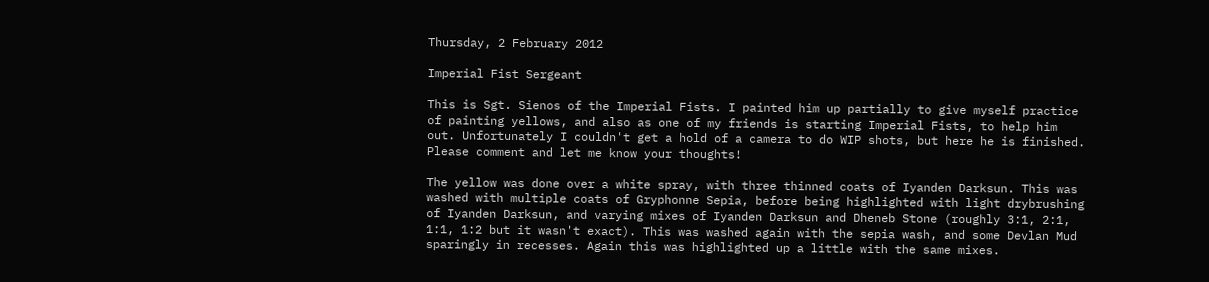Thursday, 2 February 2012

Imperial Fist Sergeant

This is Sgt. Sienos of the Imperial Fists. I painted him up partially to give myself practice of painting yellows, and also as one of my friends is starting Imperial Fists, to help him out. Unfortunately I couldn't get a hold of a camera to do WIP shots, but here he is finished. Please comment and let me know your thoughts!

The yellow was done over a white spray, with three thinned coats of Iyanden Darksun. This was washed with multiple coats of Gryphonne Sepia, before being highlighted with light drybrushing of Iyanden Darksun, and varying mixes of Iyanden Darksun and Dheneb Stone (roughly 3:1, 2:1, 1:1, 1:2 but it wasn't exact). This was washed again with the sepia wash, and some Devlan Mud sparingly in recesses. Again this was highlighted up a little with the same mixes.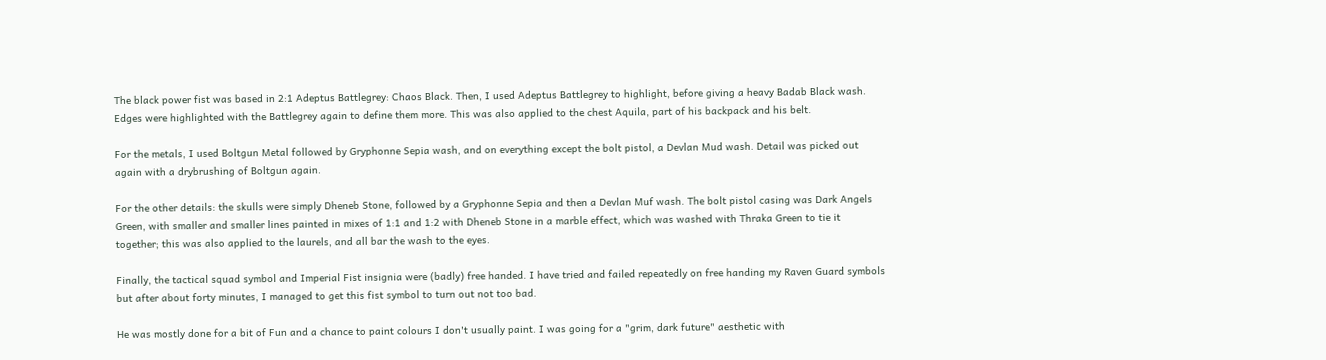The black power fist was based in 2:1 Adeptus Battlegrey: Chaos Black. Then, I used Adeptus Battlegrey to highlight, before giving a heavy Badab Black wash. Edges were highlighted with the Battlegrey again to define them more. This was also applied to the chest Aquila, part of his backpack and his belt.

For the metals, I used Boltgun Metal followed by Gryphonne Sepia wash, and on everything except the bolt pistol, a Devlan Mud wash. Detail was picked out again with a drybrushing of Boltgun again.

For the other details: the skulls were simply Dheneb Stone, followed by a Gryphonne Sepia and then a Devlan Muf wash. The bolt pistol casing was Dark Angels Green, with smaller and smaller lines painted in mixes of 1:1 and 1:2 with Dheneb Stone in a marble effect, which was washed with Thraka Green to tie it together; this was also applied to the laurels, and all bar the wash to the eyes.

Finally, the tactical squad symbol and Imperial Fist insignia were (badly) free handed. I have tried and failed repeatedly on free handing my Raven Guard symbols but after about forty minutes, I managed to get this fist symbol to turn out not too bad.

He was mostly done for a bit of Fun and a chance to paint colours I don't usually paint. I was going for a "grim, dark future" aesthetic with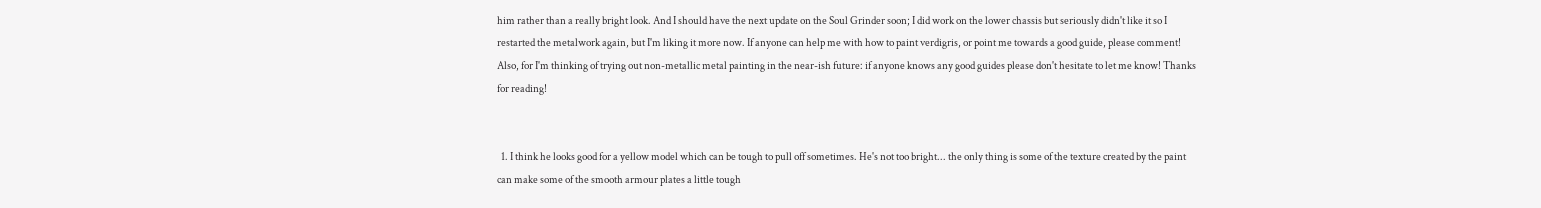him rather than a really bright look. And I should have the next update on the Soul Grinder soon; I did work on the lower chassis but seriously didn't like it so I restarted the metalwork again, but I'm liking it more now. If anyone can help me with how to paint verdigris, or point me towards a good guide, please comment! Also, for I'm thinking of trying out non-metallic metal painting in the near-ish future: if anyone knows any good guides please don't hesitate to let me know! Thanks for reading!


  1. I think he looks good for a yellow model which can be tough to pull off sometimes. He's not too bright... the only thing is some of the texture created by the paint can make some of the smooth armour plates a little tough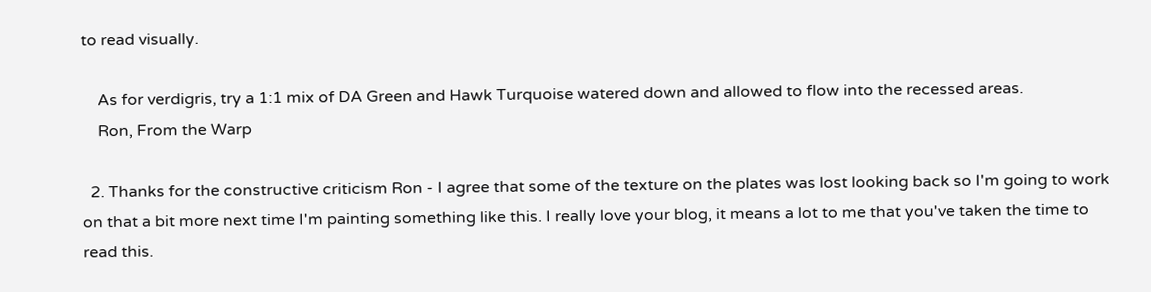to read visually.

    As for verdigris, try a 1:1 mix of DA Green and Hawk Turquoise watered down and allowed to flow into the recessed areas.
    Ron, From the Warp

  2. Thanks for the constructive criticism Ron - I agree that some of the texture on the plates was lost looking back so I'm going to work on that a bit more next time I'm painting something like this. I really love your blog, it means a lot to me that you've taken the time to read this.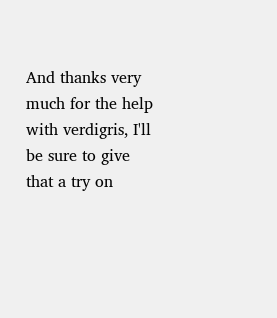And thanks very much for the help with verdigris, I'll be sure to give that a try on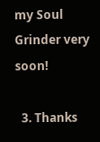my Soul Grinder very soon!

  3. Thanks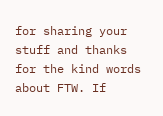for sharing your stuff and thanks for the kind words about FTW. If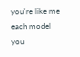you're like me each model you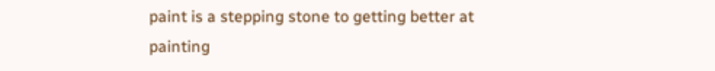paint is a stepping stone to getting better at painting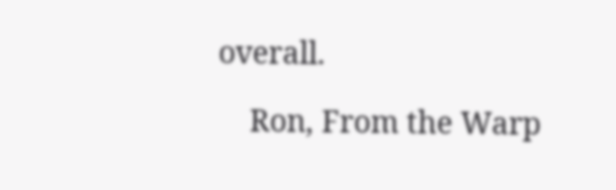overall.

    Ron, From the Warp